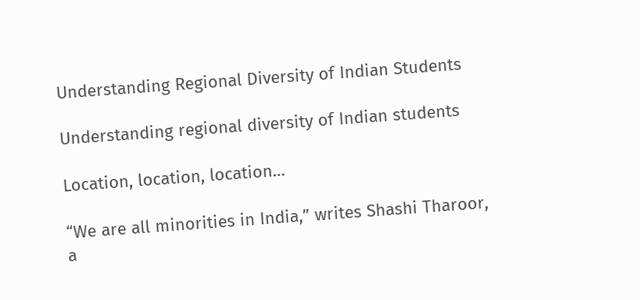Understanding Regional Diversity of Indian Students

Understanding regional diversity of Indian students

Location, location, location…

“We are all minorities in India,” writes Shashi Tharoor, a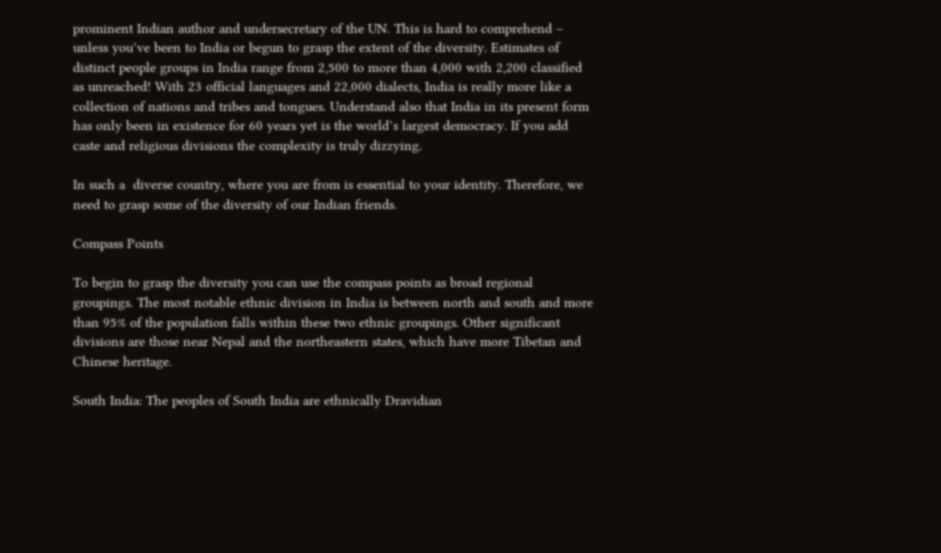prominent Indian author and undersecretary of the UN. This is hard to comprehend – unless you’ve been to India or begun to grasp the extent of the diversity. Estimates of distinct people groups in India range from 2,500 to more than 4,000 with 2,200 classified as unreached! With 23 official languages and 22,000 dialects, India is really more like a collection of nations and tribes and tongues. Understand also that India in its present form has only been in existence for 60 years yet is the world’s largest democracy. If you add caste and religious divisions the complexity is truly dizzying.

In such a  diverse country, where you are from is essential to your identity. Therefore, we need to grasp some of the diversity of our Indian friends.

Compass Points

To begin to grasp the diversity you can use the compass points as broad regional groupings. The most notable ethnic division in India is between north and south and more than 95% of the population falls within these two ethnic groupings. Other significant divisions are those near Nepal and the northeastern states, which have more Tibetan and Chinese heritage.

South India: The peoples of South India are ethnically Dravidian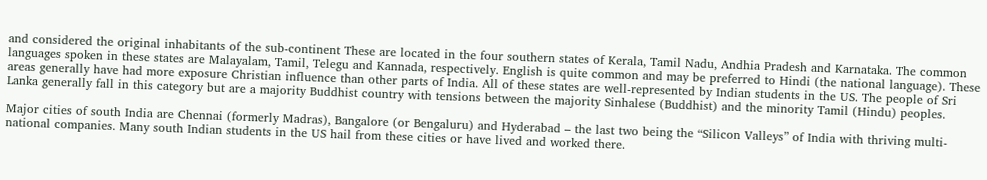and considered the original inhabitants of the sub-continent These are located in the four southern states of Kerala, Tamil Nadu, Andhia Pradesh and Karnataka. The common languages spoken in these states are Malayalam, Tamil, Telegu and Kannada, respectively. English is quite common and may be preferred to Hindi (the national language). These areas generally have had more exposure Christian influence than other parts of India. All of these states are well-represented by Indian students in the US. The people of Sri Lanka generally fall in this category but are a majority Buddhist country with tensions between the majority Sinhalese (Buddhist) and the minority Tamil (Hindu) peoples.

Major cities of south India are Chennai (formerly Madras), Bangalore (or Bengaluru) and Hyderabad – the last two being the “Silicon Valleys” of India with thriving multi-national companies. Many south Indian students in the US hail from these cities or have lived and worked there.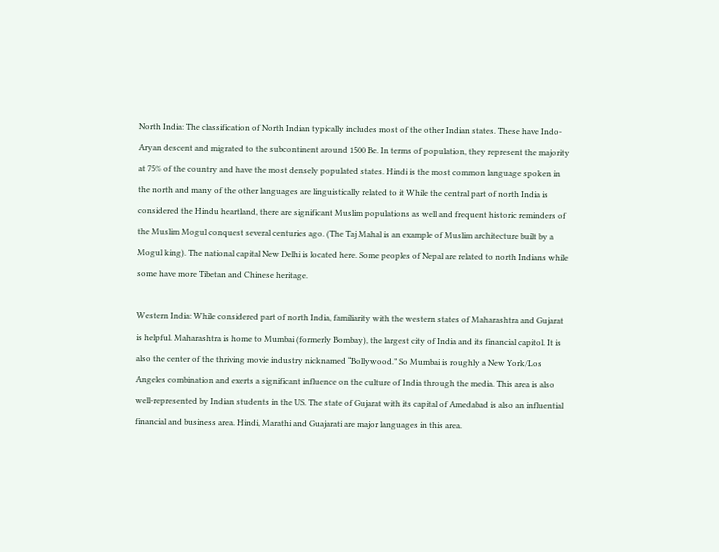North India: The classification of North Indian typically includes most of the other Indian states. These have Indo-Aryan descent and migrated to the subcontinent around 1500 Be. In terms of population, they represent the majority at 75% of the country and have the most densely populated states. Hindi is the most common language spoken in the north and many of the other languages are linguistically related to it While the central part of north India is considered the Hindu heartland, there are significant Muslim populations as well and frequent historic reminders of the Muslim Mogul conquest several centuries ago. (The Taj Mahal is an example of Muslim architecture built by a Mogul king). The national capital New Delhi is located here. Some peoples of Nepal are related to north Indians while some have more Tibetan and Chinese heritage.

Western India: While considered part of north India, familiarity with the western states of Maharashtra and Gujarat is helpful. Maharashtra is home to Mumbai (formerly Bombay), the largest city of India and its financial capitol. It is also the center of the thriving movie industry nicknamed “Bollywood.” So Mumbai is roughly a New York/Los Angeles combination and exerts a significant influence on the culture of India through the media. This area is also well-represented by Indian students in the US. The state of Gujarat with its capital of Amedabad is also an influential financial and business area. Hindi, Marathi and Guajarati are major languages in this area.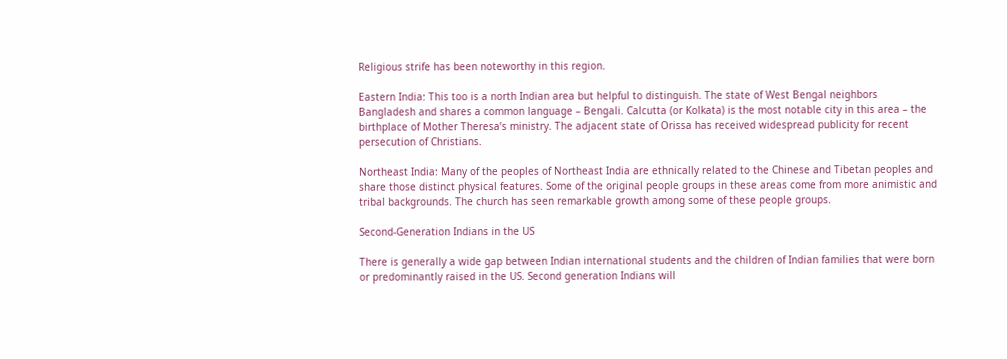Religious strife has been noteworthy in this region.

Eastern India: This too is a north Indian area but helpful to distinguish. The state of West Bengal neighbors Bangladesh and shares a common language – Bengali. Calcutta (or Kolkata) is the most notable city in this area – the birthplace of Mother Theresa’s ministry. The adjacent state of Orissa has received widespread publicity for recent persecution of Christians.

Northeast India: Many of the peoples of Northeast India are ethnically related to the Chinese and Tibetan peoples and share those distinct physical features. Some of the original people groups in these areas come from more animistic and tribal backgrounds. The church has seen remarkable growth among some of these people groups.

Second-Generation Indians in the US

There is generally a wide gap between Indian international students and the children of Indian families that were born or predominantly raised in the US. Second generation Indians will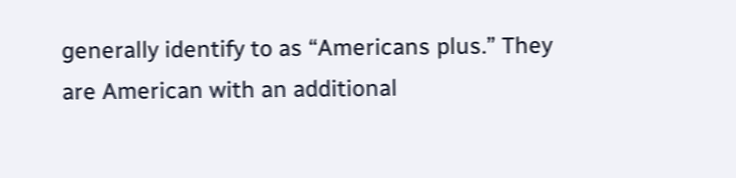generally identify to as “Americans plus.” They are American with an additional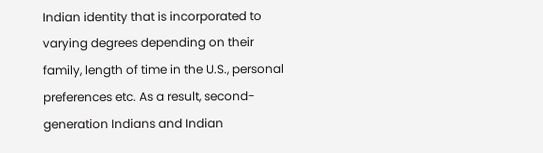Indian identity that is incorporated to varying degrees depending on their family, length of time in the U.S., personal preferences etc. As a result, second-generation Indians and Indian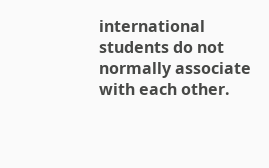international students do not normally associate with each other.